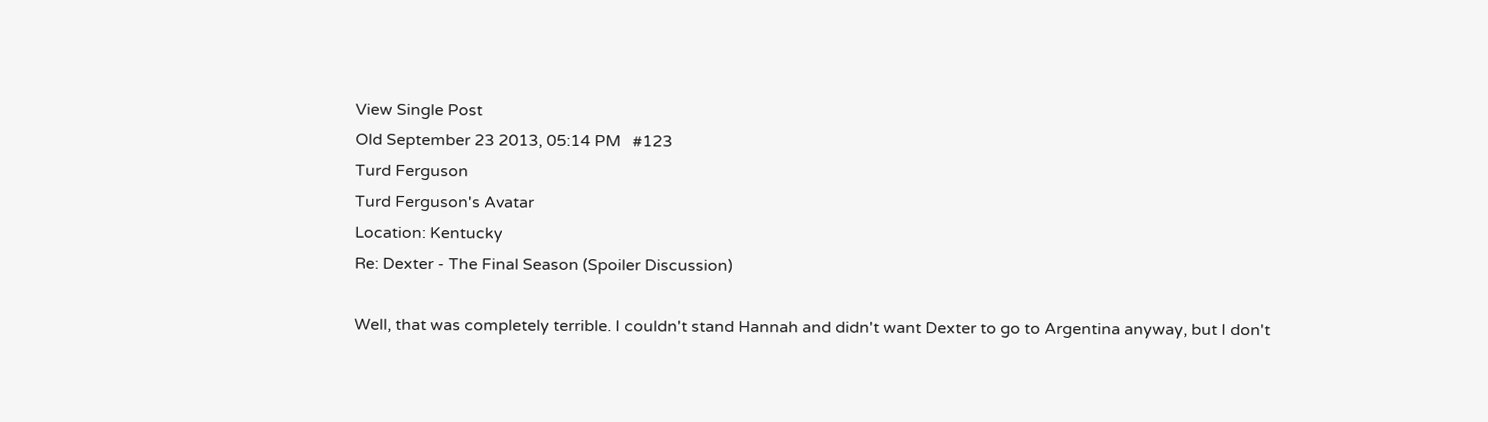View Single Post
Old September 23 2013, 05:14 PM   #123
Turd Ferguson
Turd Ferguson's Avatar
Location: Kentucky
Re: Dexter - The Final Season (Spoiler Discussion)

Well, that was completely terrible. I couldn't stand Hannah and didn't want Dexter to go to Argentina anyway, but I don't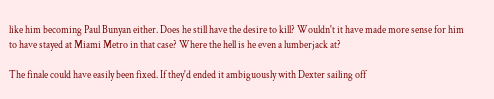like him becoming Paul Bunyan either. Does he still have the desire to kill? Wouldn't it have made more sense for him to have stayed at Miami Metro in that case? Where the hell is he even a lumberjack at?

The finale could have easily been fixed. If they'd ended it ambiguously with Dexter sailing off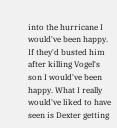into the hurricane I would've been happy. If they'd busted him after killing Vogel's son I would've been happy. What I really would've liked to have seen is Dexter getting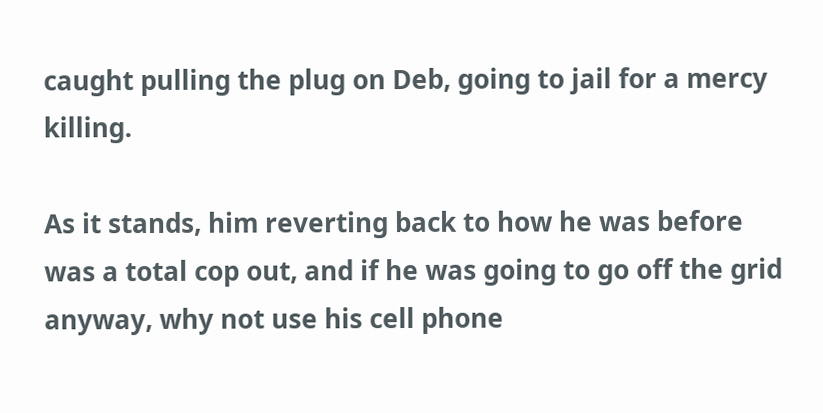caught pulling the plug on Deb, going to jail for a mercy killing.

As it stands, him reverting back to how he was before was a total cop out, and if he was going to go off the grid anyway, why not use his cell phone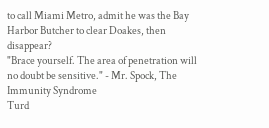to call Miami Metro, admit he was the Bay Harbor Butcher to clear Doakes, then disappear?
"Brace yourself. The area of penetration will no doubt be sensitive." - Mr. Spock, The Immunity Syndrome
Turd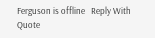Ferguson is offline   Reply With Quote